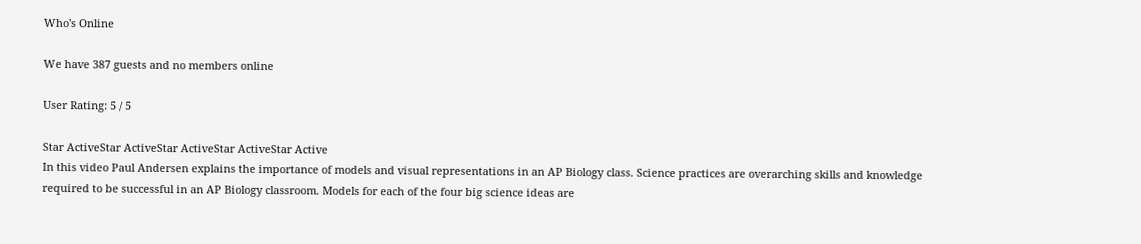Who's Online

We have 387 guests and no members online

User Rating: 5 / 5

Star ActiveStar ActiveStar ActiveStar ActiveStar Active
In this video Paul Andersen explains the importance of models and visual representations in an AP Biology class. Science practices are overarching skills and knowledge required to be successful in an AP Biology classroom. Models for each of the four big science ideas are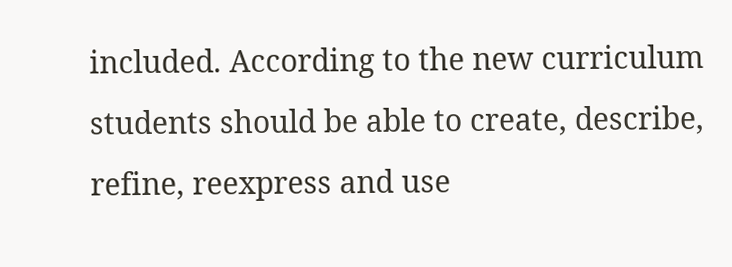included. According to the new curriculum students should be able to create, describe, refine, reexpress and use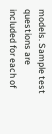models. Sample test questions are included for each of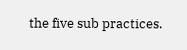the five sub practices.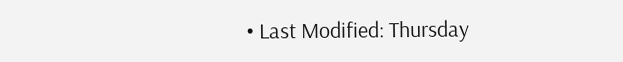• Last Modified: Thursday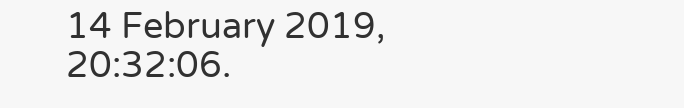14 February 2019, 20:32:06.